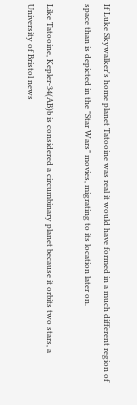If Luke Skywalker's home planet Tatooine was real it would have formed in a much different region of space than is depicted in the "Star Wars" movies, migrating to its location later on.

Like Tatooine, Kepler-34(AB)b is considered a circumbinary planet because it orbits two stars, a University of Bristol news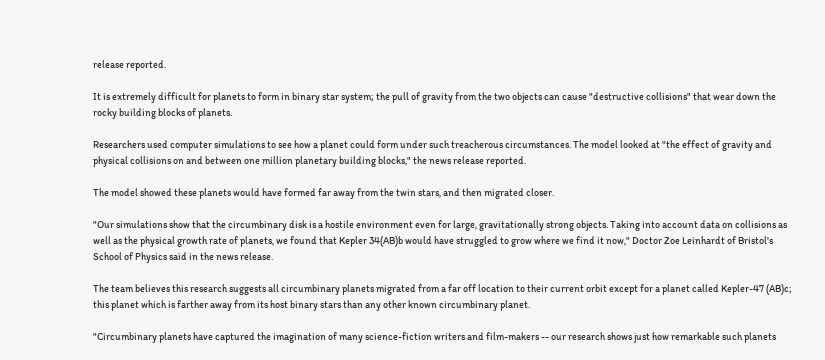release reported.

It is extremely difficult for planets to form in binary star system; the pull of gravity from the two objects can cause "destructive collisions" that wear down the rocky building blocks of planets.

Researchers used computer simulations to see how a planet could form under such treacherous circumstances. The model looked at "the effect of gravity and physical collisions on and between one million planetary building blocks," the news release reported.

The model showed these planets would have formed far away from the twin stars, and then migrated closer.

"Our simulations show that the circumbinary disk is a hostile environment even for large, gravitationally strong objects. Taking into account data on collisions as well as the physical growth rate of planets, we found that Kepler 34(AB)b would have struggled to grow where we find it now," Doctor Zoe Leinhardt of Bristol's School of Physics said in the news release.

The team believes this research suggests all circumbinary planets migrated from a far off location to their current orbit except for a planet called Kepler-47 (AB)c; this planet which is farther away from its host binary stars than any other known circumbinary planet.

"Circumbinary planets have captured the imagination of many science-fiction writers and film-makers -- our research shows just how remarkable such planets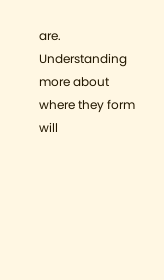are. Understanding more about where they form will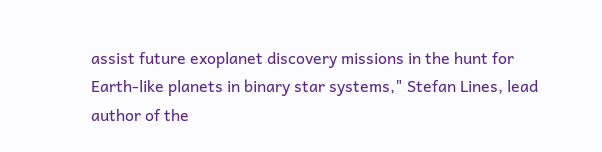assist future exoplanet discovery missions in the hunt for Earth-like planets in binary star systems," Stefan Lines, lead author of the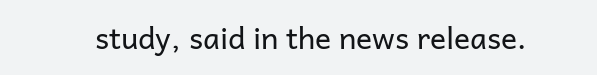study, said in the news release.